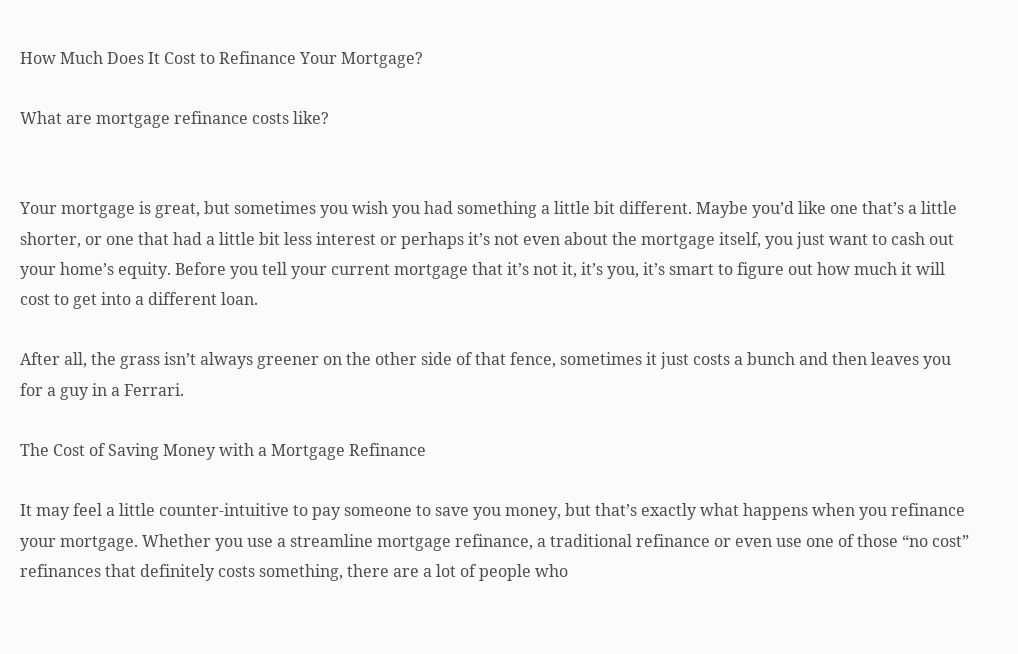How Much Does It Cost to Refinance Your Mortgage?

What are mortgage refinance costs like?


Your mortgage is great, but sometimes you wish you had something a little bit different. Maybe you’d like one that’s a little shorter, or one that had a little bit less interest or perhaps it’s not even about the mortgage itself, you just want to cash out your home’s equity. Before you tell your current mortgage that it’s not it, it’s you, it’s smart to figure out how much it will cost to get into a different loan.

After all, the grass isn’t always greener on the other side of that fence, sometimes it just costs a bunch and then leaves you for a guy in a Ferrari.

The Cost of Saving Money with a Mortgage Refinance

It may feel a little counter-intuitive to pay someone to save you money, but that’s exactly what happens when you refinance your mortgage. Whether you use a streamline mortgage refinance, a traditional refinance or even use one of those “no cost” refinances that definitely costs something, there are a lot of people who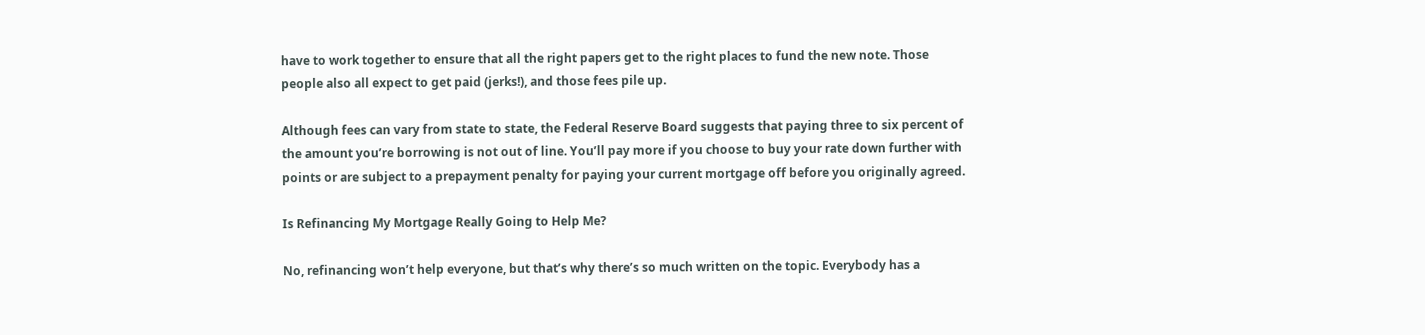have to work together to ensure that all the right papers get to the right places to fund the new note. Those people also all expect to get paid (jerks!), and those fees pile up.

Although fees can vary from state to state, the Federal Reserve Board suggests that paying three to six percent of the amount you’re borrowing is not out of line. You’ll pay more if you choose to buy your rate down further with points or are subject to a prepayment penalty for paying your current mortgage off before you originally agreed.

Is Refinancing My Mortgage Really Going to Help Me?

No, refinancing won’t help everyone, but that’s why there’s so much written on the topic. Everybody has a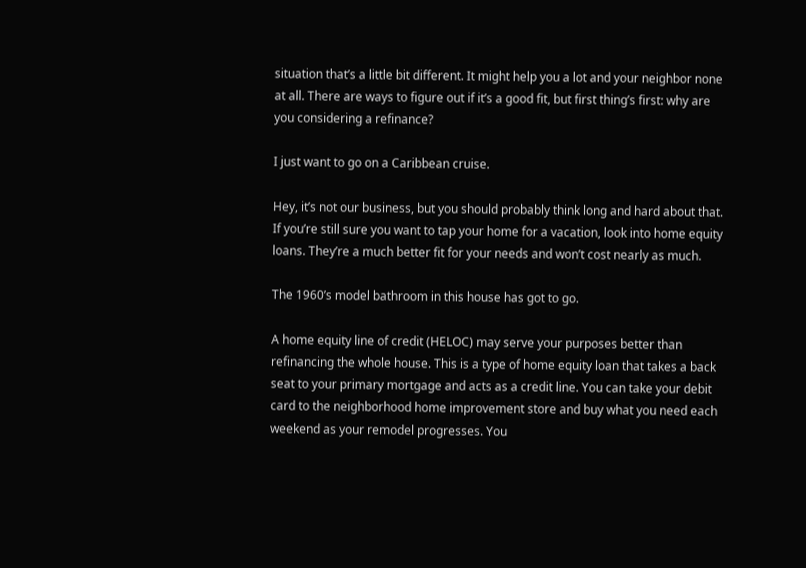situation that’s a little bit different. It might help you a lot and your neighbor none at all. There are ways to figure out if it’s a good fit, but first thing’s first: why are you considering a refinance?

I just want to go on a Caribbean cruise.

Hey, it’s not our business, but you should probably think long and hard about that. If you’re still sure you want to tap your home for a vacation, look into home equity loans. They’re a much better fit for your needs and won’t cost nearly as much.

The 1960’s model bathroom in this house has got to go.

A home equity line of credit (HELOC) may serve your purposes better than refinancing the whole house. This is a type of home equity loan that takes a back seat to your primary mortgage and acts as a credit line. You can take your debit card to the neighborhood home improvement store and buy what you need each weekend as your remodel progresses. You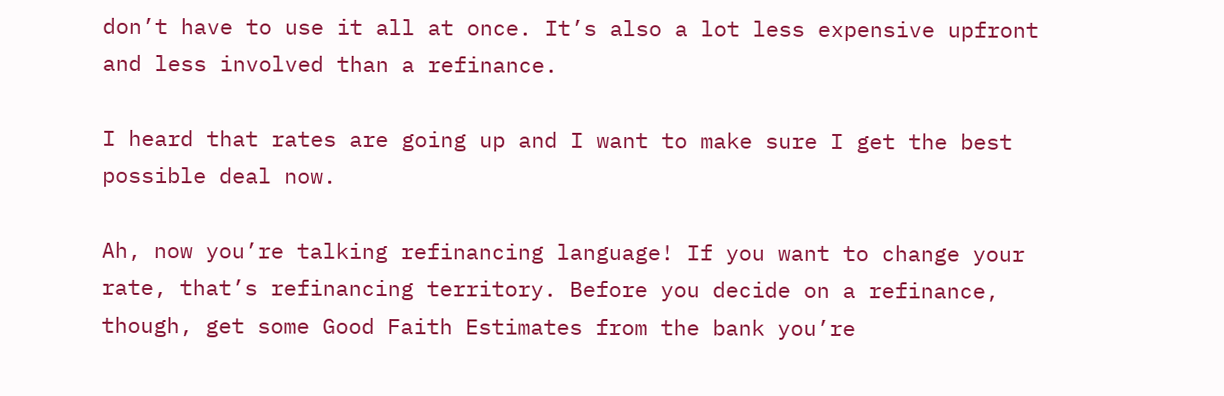don’t have to use it all at once. It’s also a lot less expensive upfront and less involved than a refinance.

I heard that rates are going up and I want to make sure I get the best possible deal now.

Ah, now you’re talking refinancing language! If you want to change your rate, that’s refinancing territory. Before you decide on a refinance, though, get some Good Faith Estimates from the bank you’re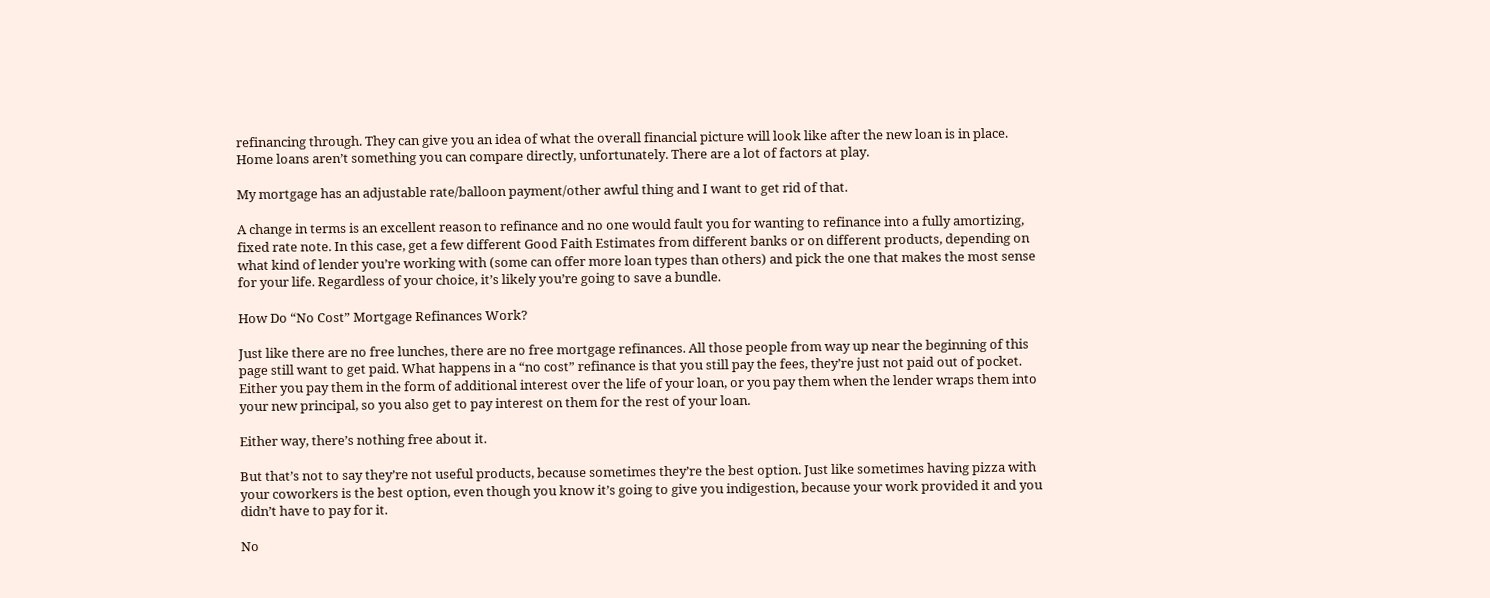refinancing through. They can give you an idea of what the overall financial picture will look like after the new loan is in place. Home loans aren’t something you can compare directly, unfortunately. There are a lot of factors at play.

My mortgage has an adjustable rate/balloon payment/other awful thing and I want to get rid of that.

A change in terms is an excellent reason to refinance and no one would fault you for wanting to refinance into a fully amortizing, fixed rate note. In this case, get a few different Good Faith Estimates from different banks or on different products, depending on what kind of lender you’re working with (some can offer more loan types than others) and pick the one that makes the most sense for your life. Regardless of your choice, it’s likely you’re going to save a bundle.

How Do “No Cost” Mortgage Refinances Work?

Just like there are no free lunches, there are no free mortgage refinances. All those people from way up near the beginning of this page still want to get paid. What happens in a “no cost” refinance is that you still pay the fees, they’re just not paid out of pocket. Either you pay them in the form of additional interest over the life of your loan, or you pay them when the lender wraps them into your new principal, so you also get to pay interest on them for the rest of your loan.

Either way, there’s nothing free about it.

But that’s not to say they’re not useful products, because sometimes they’re the best option. Just like sometimes having pizza with your coworkers is the best option, even though you know it’s going to give you indigestion, because your work provided it and you didn’t have to pay for it.

No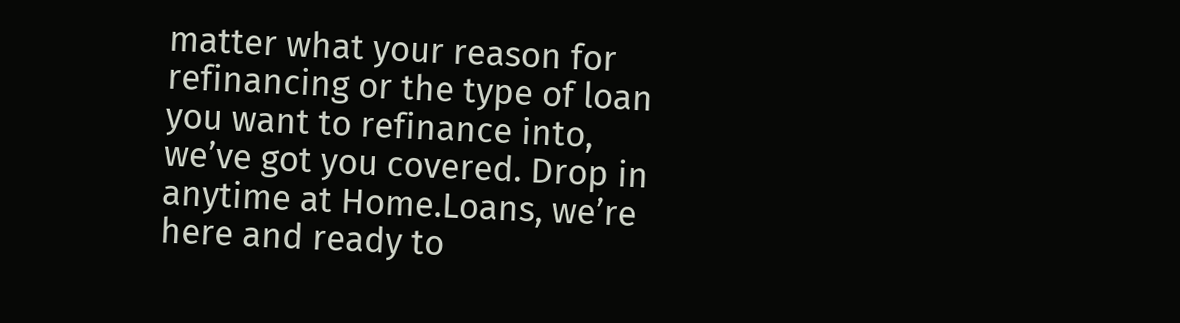matter what your reason for refinancing or the type of loan you want to refinance into, we’ve got you covered. Drop in anytime at Home.Loans, we’re here and ready to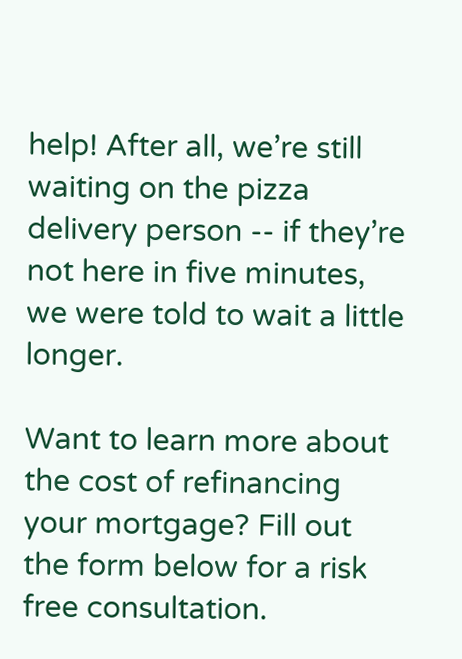help! After all, we’re still waiting on the pizza delivery person -- if they’re not here in five minutes, we were told to wait a little longer.

Want to learn more about the cost of refinancing your mortgage? Fill out the form below for a risk free consultation.